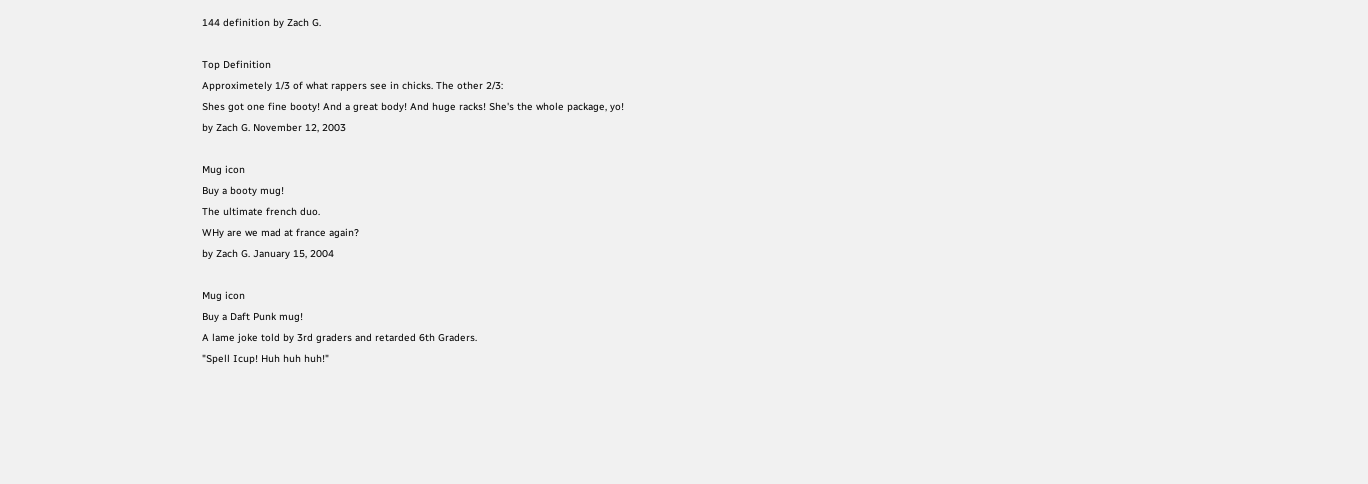144 definition by Zach G.

Top Definition
Approximetely 1/3 of what rappers see in chicks. The other 2/3:
Shes got one fine booty! And a great body! And huge racks! She's the whole package, yo!
by Zach G. November 12, 2003

Mug icon
Buy a booty mug!
The ultimate french duo.
WHy are we mad at france again?
by Zach G. January 15, 2004

Mug icon
Buy a Daft Punk mug!
A lame joke told by 3rd graders and retarded 6th Graders.
"Spell Icup! Huh huh huh!"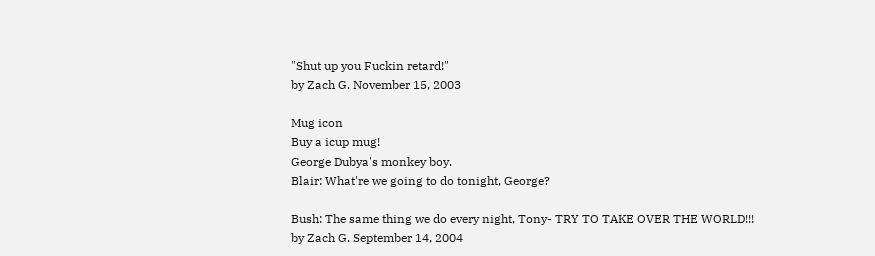"Shut up you Fuckin retard!"
by Zach G. November 15, 2003

Mug icon
Buy a icup mug!
George Dubya's monkey boy.
Blair: What're we going to do tonight, George?

Bush: The same thing we do every night, Tony- TRY TO TAKE OVER THE WORLD!!!
by Zach G. September 14, 2004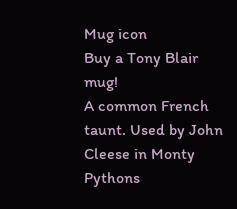Mug icon
Buy a Tony Blair mug!
A common French taunt. Used by John Cleese in Monty Pythons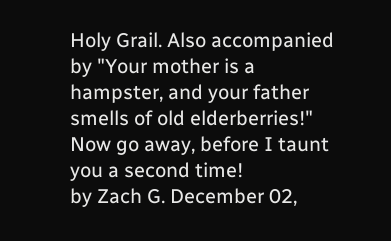Holy Grail. Also accompanied by "Your mother is a hampster, and your father smells of old elderberries!"
Now go away, before I taunt you a second time!
by Zach G. December 02,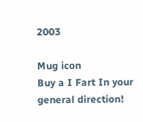2003

Mug icon
Buy a I Fart In your general direction!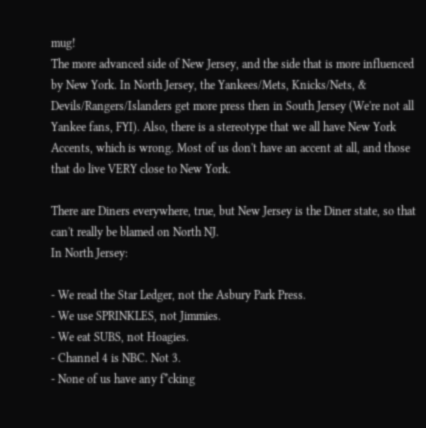mug!
The more advanced side of New Jersey, and the side that is more influenced by New York. In North Jersey, the Yankees/Mets, Knicks/Nets, & Devils/Rangers/Islanders get more press then in South Jersey (We're not all Yankee fans, FYI). Also, there is a stereotype that we all have New York Accents, which is wrong. Most of us don't have an accent at all, and those that do live VERY close to New York.

There are Diners everywhere, true, but New Jersey is the Diner state, so that can't really be blamed on North NJ.
In North Jersey:

- We read the Star Ledger, not the Asbury Park Press.
- We use SPRINKLES, not Jimmies.
- We eat SUBS, not Hoagies.
- Channel 4 is NBC. Not 3.
- None of us have any f*cking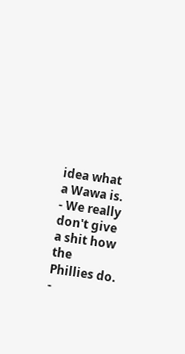idea what a Wawa is.
- We really don't give a shit how the Phillies do.
-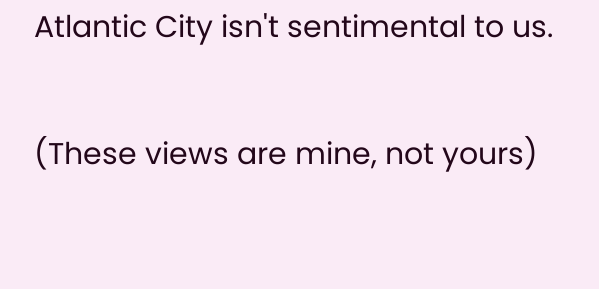Atlantic City isn't sentimental to us.

(These views are mine, not yours)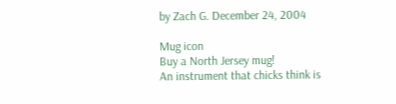by Zach G. December 24, 2004

Mug icon
Buy a North Jersey mug!
An instrument that chicks think is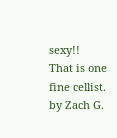sexy!!
That is one fine cellist.
by Zach G.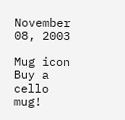November 08, 2003

Mug icon
Buy a cello mug!